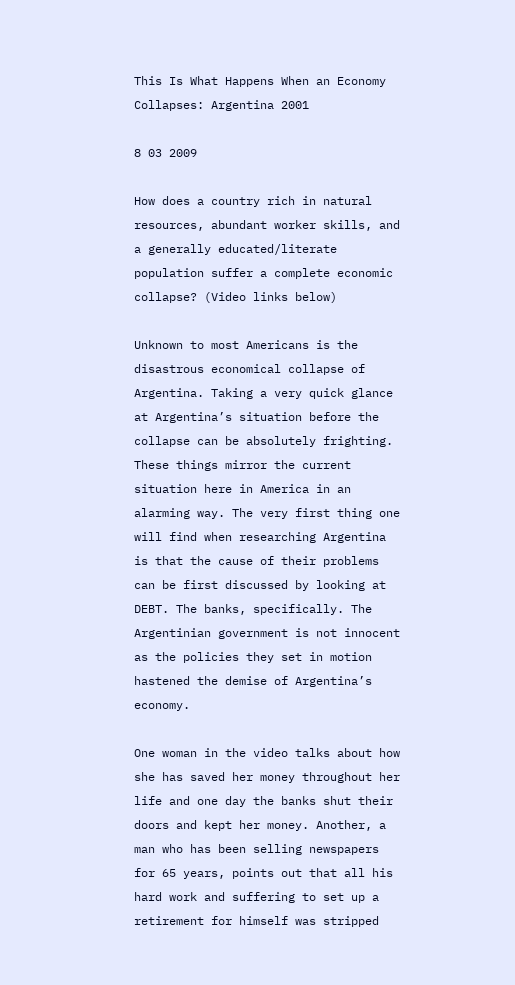This Is What Happens When an Economy Collapses: Argentina 2001

8 03 2009

How does a country rich in natural resources, abundant worker skills, and a generally educated/literate population suffer a complete economic collapse? (Video links below)

Unknown to most Americans is the disastrous economical collapse of Argentina. Taking a very quick glance at Argentina’s situation before the collapse can be absolutely frighting. These things mirror the current situation here in America in an alarming way. The very first thing one will find when researching Argentina is that the cause of their problems can be first discussed by looking at DEBT. The banks, specifically. The Argentinian government is not innocent as the policies they set in motion hastened the demise of Argentina’s economy.

One woman in the video talks about how she has saved her money throughout her life and one day the banks shut their doors and kept her money. Another, a man who has been selling newspapers for 65 years, points out that all his hard work and suffering to set up a retirement for himself was stripped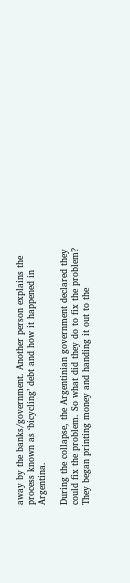away by the banks/government. Another person explains the process known as ‘bicycling’ debt and how it happened in Argentina.

During the collapse, the Argentinian government declared they could fix the problem. So what did they do to fix the problem? They began printing money and handing it out to the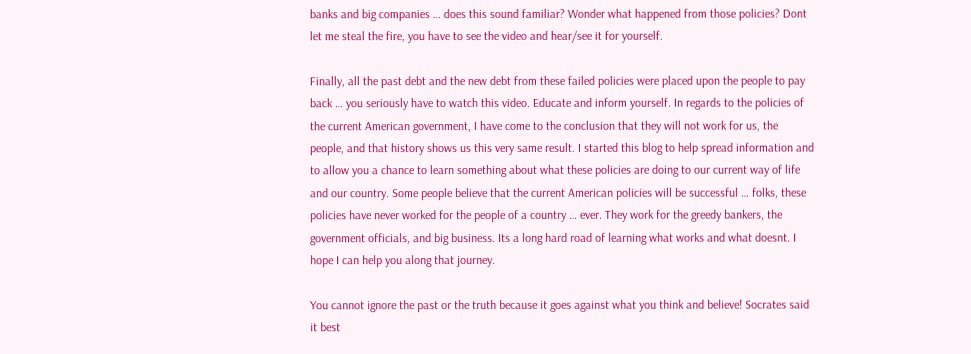banks and big companies … does this sound familiar? Wonder what happened from those policies? Dont let me steal the fire, you have to see the video and hear/see it for yourself.

Finally, all the past debt and the new debt from these failed policies were placed upon the people to pay back … you seriously have to watch this video. Educate and inform yourself. In regards to the policies of the current American government, I have come to the conclusion that they will not work for us, the people, and that history shows us this very same result. I started this blog to help spread information and to allow you a chance to learn something about what these policies are doing to our current way of life and our country. Some people believe that the current American policies will be successful … folks, these policies have never worked for the people of a country … ever. They work for the greedy bankers, the government officials, and big business. Its a long hard road of learning what works and what doesnt. I hope I can help you along that journey.

You cannot ignore the past or the truth because it goes against what you think and believe! Socrates said it best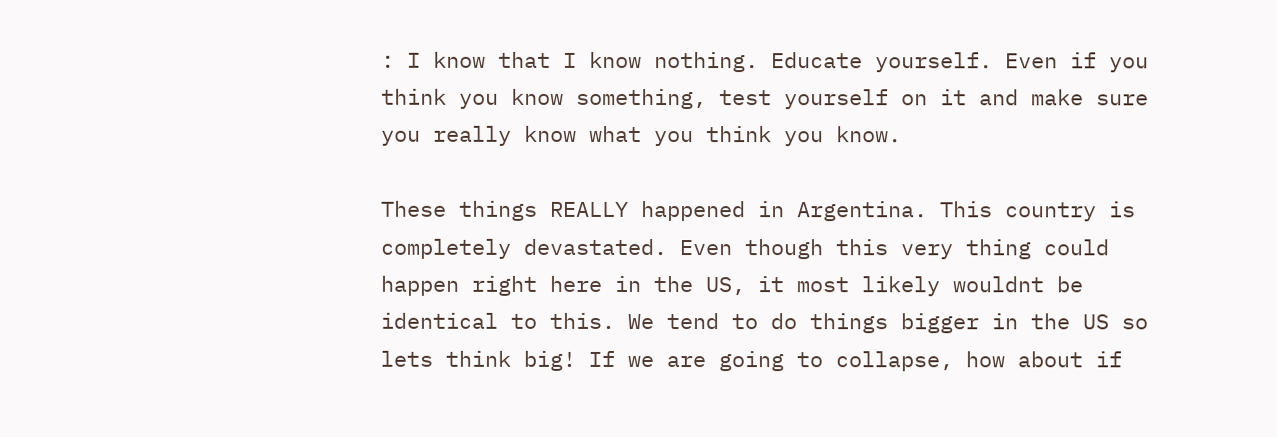: I know that I know nothing. Educate yourself. Even if you think you know something, test yourself on it and make sure you really know what you think you know.

These things REALLY happened in Argentina. This country is completely devastated. Even though this very thing could happen right here in the US, it most likely wouldnt be identical to this. We tend to do things bigger in the US so lets think big! If we are going to collapse, how about if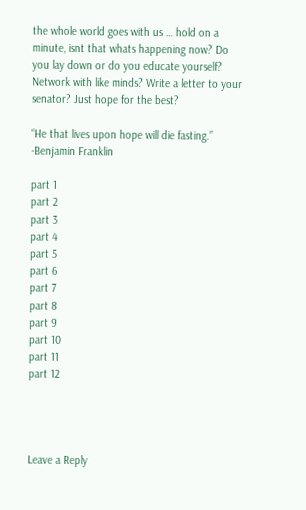the whole world goes with us … hold on a minute, isnt that whats happening now? Do you lay down or do you educate yourself? Network with like minds? Write a letter to your senator? Just hope for the best?

“He that lives upon hope will die fasting.” -Benjamin Franklin

part 1
part 2
part 3
part 4
part 5
part 6
part 7
part 8
part 9
part 10
part 11
part 12




Leave a Reply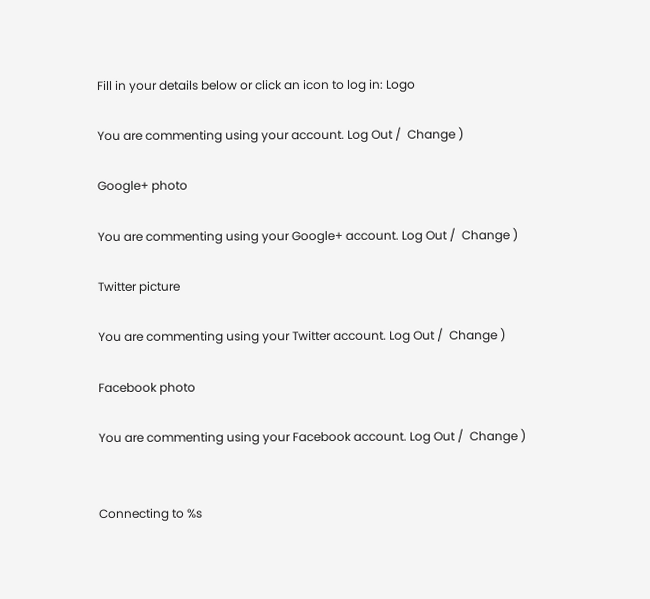Fill in your details below or click an icon to log in: Logo

You are commenting using your account. Log Out /  Change )

Google+ photo

You are commenting using your Google+ account. Log Out /  Change )

Twitter picture

You are commenting using your Twitter account. Log Out /  Change )

Facebook photo

You are commenting using your Facebook account. Log Out /  Change )


Connecting to %s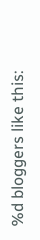%d bloggers like this: